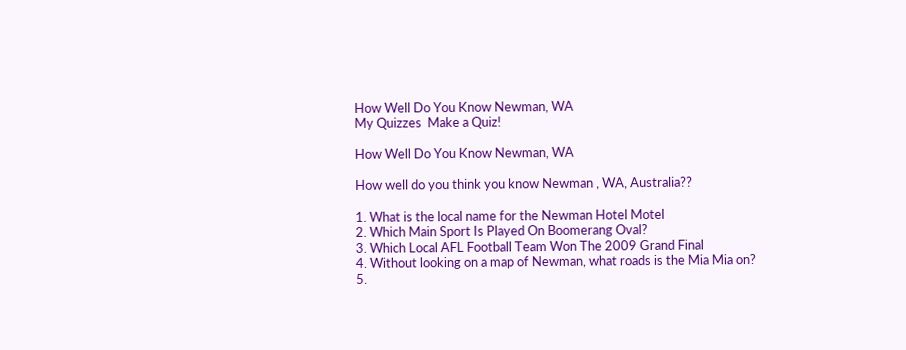How Well Do You Know Newman, WA
My Quizzes  Make a Quiz!

How Well Do You Know Newman, WA

How well do you think you know Newman , WA, Australia??

1. What is the local name for the Newman Hotel Motel
2. Which Main Sport Is Played On Boomerang Oval?
3. Which Local AFL Football Team Won The 2009 Grand Final
4. Without looking on a map of Newman, what roads is the Mia Mia on?
5.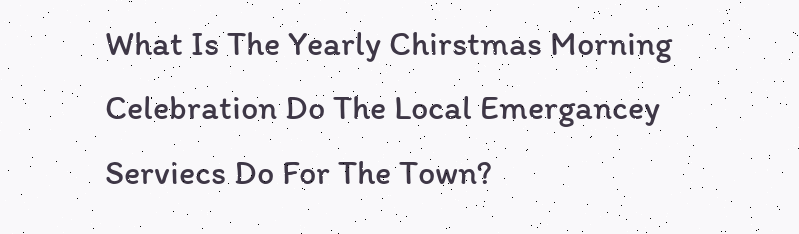What Is The Yearly Chirstmas Morning Celebration Do The Local Emergancey Serviecs Do For The Town?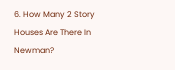6. How Many 2 Story Houses Are There In Newman?